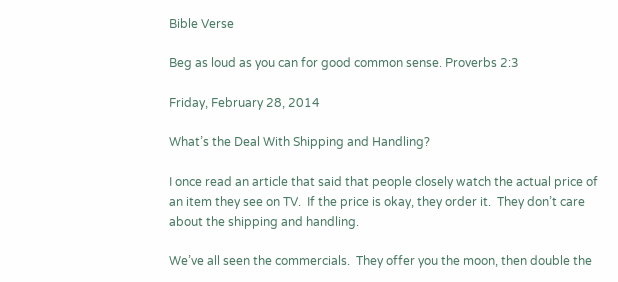Bible Verse

Beg as loud as you can for good common sense. Proverbs 2:3

Friday, February 28, 2014

What’s the Deal With Shipping and Handling?

I once read an article that said that people closely watch the actual price of an item they see on TV.  If the price is okay, they order it.  They don’t care about the shipping and handling.

We’ve all seen the commercials.  They offer you the moon, then double the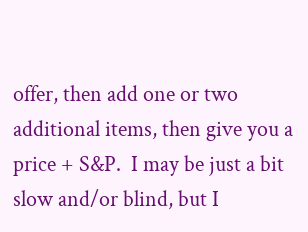offer, then add one or two additional items, then give you a price + S&P.  I may be just a bit slow and/or blind, but I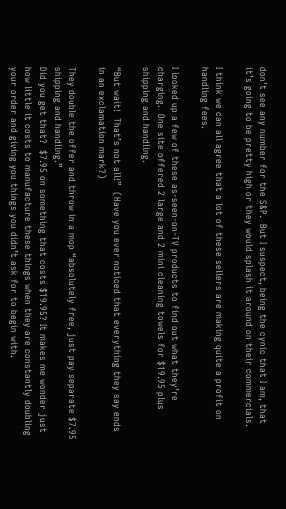don’t see any number for the S&P.  But I suspect, being the cynic that I am, that it’s going to be pretty high or they would splash it around on their commercials.

I think we can all agree that a lot of these sellers are making quite a profit on handling fees.

I looked up a few of these as-seen-on-TV products to find out what they’re charging.  One site offered 2 large and 2 mini cleaning towels for $19.95 plus shipping and handling.

“But wait!  That’s not all!”  (Have you ever noticed that everything they say ends in an exclamation mark?)

They double the offer and throw in a mop “absolutely free, just pay separate $7.95 shipping and handling.”
Did you get that?  $7.95 on something that costs $19.95? It makes me wonder just how little it costs to manufacture these things when they are constantly doubling your order and giving you things you didn’t ask for to begin with.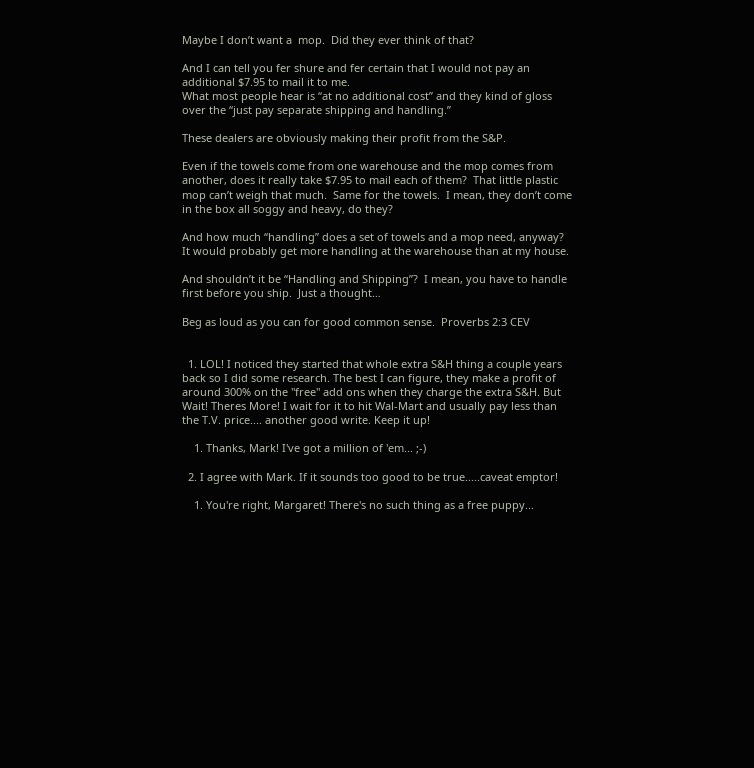Maybe I don’t want a  mop.  Did they ever think of that?

And I can tell you fer shure and fer certain that I would not pay an additional $7.95 to mail it to me.
What most people hear is “at no additional cost” and they kind of gloss over the “just pay separate shipping and handling.”

These dealers are obviously making their profit from the S&P.

Even if the towels come from one warehouse and the mop comes from another, does it really take $7.95 to mail each of them?  That little plastic mop can’t weigh that much.  Same for the towels.  I mean, they don’t come in the box all soggy and heavy, do they?

And how much “handling” does a set of towels and a mop need, anyway?  It would probably get more handling at the warehouse than at my house.

And shouldn’t it be “Handling and Shipping”?  I mean, you have to handle first before you ship.  Just a thought…

Beg as loud as you can for good common sense.  Proverbs 2:3 CEV


  1. LOL! I noticed they started that whole extra S&H thing a couple years back so I did some research. The best I can figure, they make a profit of around 300% on the "free" add ons when they charge the extra S&H. But Wait! Theres More! I wait for it to hit Wal-Mart and usually pay less than the T.V. price.... another good write. Keep it up!

    1. Thanks, Mark! I've got a million of 'em... ;-)

  2. I agree with Mark. If it sounds too good to be true.....caveat emptor!

    1. You're right, Margaret! There's no such thing as a free puppy...